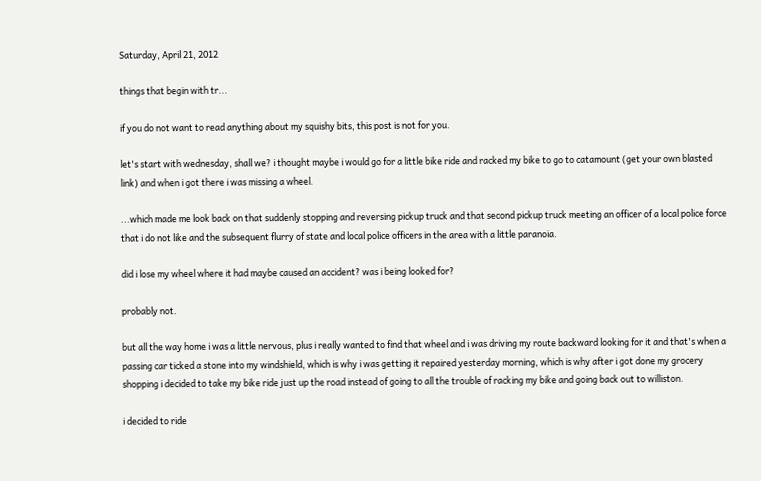Saturday, April 21, 2012

things that begin with tr...

if you do not want to read anything about my squishy bits, this post is not for you.

let's start with wednesday, shall we? i thought maybe i would go for a little bike ride and racked my bike to go to catamount (get your own blasted link) and when i got there i was missing a wheel.

...which made me look back on that suddenly stopping and reversing pickup truck and that second pickup truck meeting an officer of a local police force that i do not like and the subsequent flurry of state and local police officers in the area with a little paranoia.

did i lose my wheel where it had maybe caused an accident? was i being looked for?

probably not.

but all the way home i was a little nervous, plus i really wanted to find that wheel and i was driving my route backward looking for it and that's when a passing car ticked a stone into my windshield, which is why i was getting it repaired yesterday morning, which is why after i got done my grocery shopping i decided to take my bike ride just up the road instead of going to all the trouble of racking my bike and going back out to williston.

i decided to ride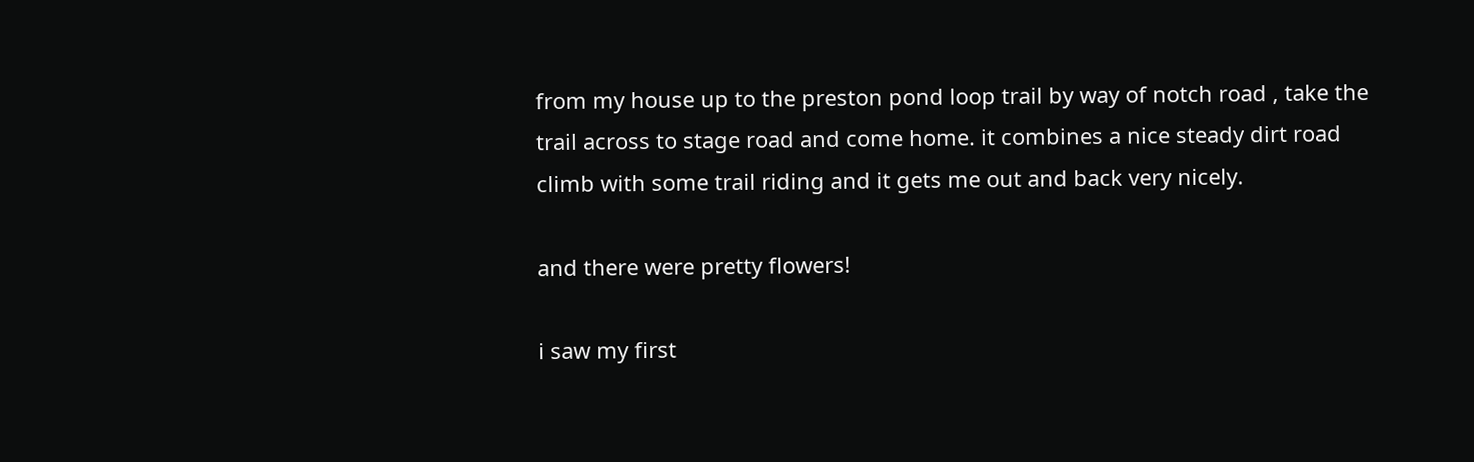from my house up to the preston pond loop trail by way of notch road , take the trail across to stage road and come home. it combines a nice steady dirt road climb with some trail riding and it gets me out and back very nicely.

and there were pretty flowers!

i saw my first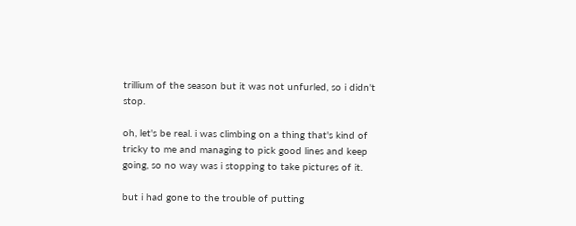trillium of the season but it was not unfurled, so i didn't stop.

oh, let's be real. i was climbing on a thing that's kind of tricky to me and managing to pick good lines and keep going, so no way was i stopping to take pictures of it.

but i had gone to the trouble of putting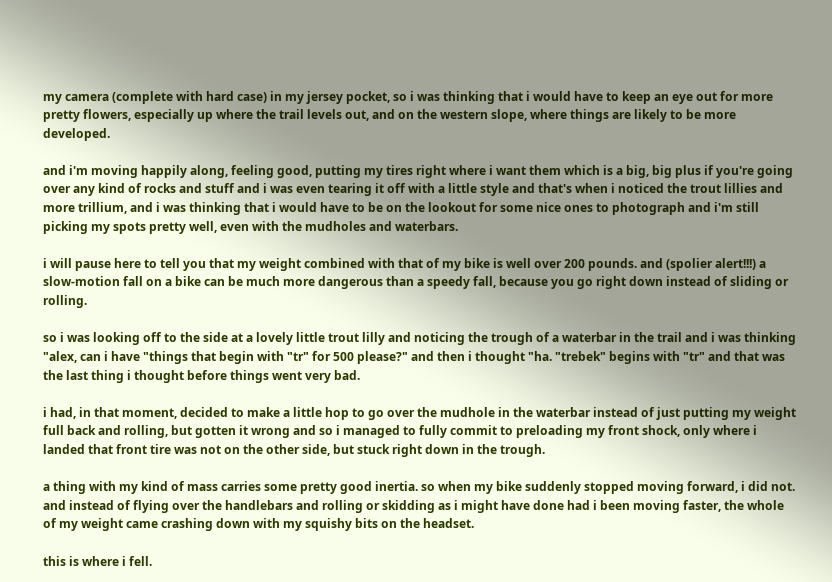my camera (complete with hard case) in my jersey pocket, so i was thinking that i would have to keep an eye out for more pretty flowers, especially up where the trail levels out, and on the western slope, where things are likely to be more developed.

and i'm moving happily along, feeling good, putting my tires right where i want them which is a big, big plus if you're going over any kind of rocks and stuff and i was even tearing it off with a little style and that's when i noticed the trout lillies and more trillium, and i was thinking that i would have to be on the lookout for some nice ones to photograph and i'm still picking my spots pretty well, even with the mudholes and waterbars.

i will pause here to tell you that my weight combined with that of my bike is well over 200 pounds. and (spolier alert!!!) a slow-motion fall on a bike can be much more dangerous than a speedy fall, because you go right down instead of sliding or rolling.

so i was looking off to the side at a lovely little trout lilly and noticing the trough of a waterbar in the trail and i was thinking "alex, can i have "things that begin with "tr" for 500 please?" and then i thought "ha. "trebek" begins with "tr" and that was the last thing i thought before things went very bad.

i had, in that moment, decided to make a little hop to go over the mudhole in the waterbar instead of just putting my weight full back and rolling, but gotten it wrong and so i managed to fully commit to preloading my front shock, only where i landed that front tire was not on the other side, but stuck right down in the trough.

a thing with my kind of mass carries some pretty good inertia. so when my bike suddenly stopped moving forward, i did not. and instead of flying over the handlebars and rolling or skidding as i might have done had i been moving faster, the whole of my weight came crashing down with my squishy bits on the headset.

this is where i fell.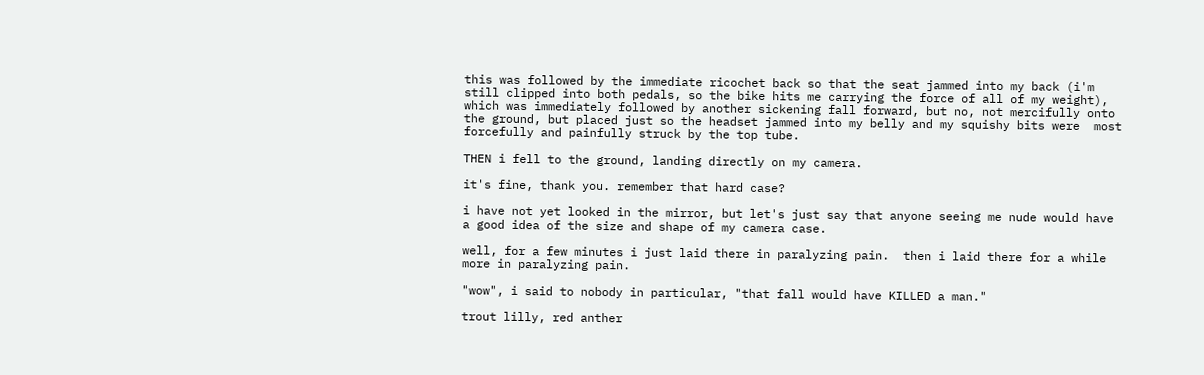this was followed by the immediate ricochet back so that the seat jammed into my back (i'm still clipped into both pedals, so the bike hits me carrying the force of all of my weight), which was immediately followed by another sickening fall forward, but no, not mercifully onto the ground, but placed just so the headset jammed into my belly and my squishy bits were  most forcefully and painfully struck by the top tube.

THEN i fell to the ground, landing directly on my camera.

it's fine, thank you. remember that hard case?

i have not yet looked in the mirror, but let's just say that anyone seeing me nude would have a good idea of the size and shape of my camera case.

well, for a few minutes i just laid there in paralyzing pain.  then i laid there for a while more in paralyzing pain.

"wow", i said to nobody in particular, "that fall would have KILLED a man."

trout lilly, red anther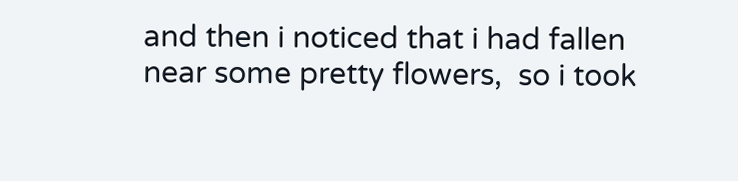and then i noticed that i had fallen near some pretty flowers,  so i took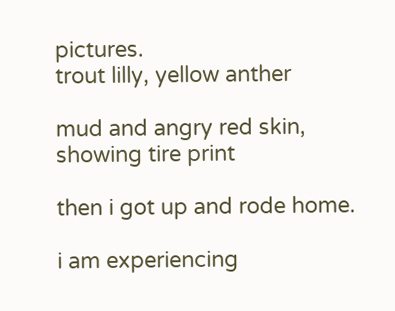pictures.
trout lilly, yellow anther

mud and angry red skin, showing tire print

then i got up and rode home.

i am experiencing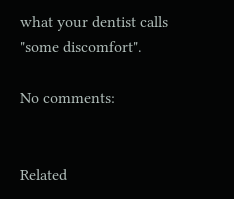what your dentist calls "some discomfort".

No comments:


Related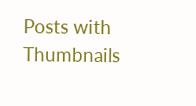Posts with Thumbnails